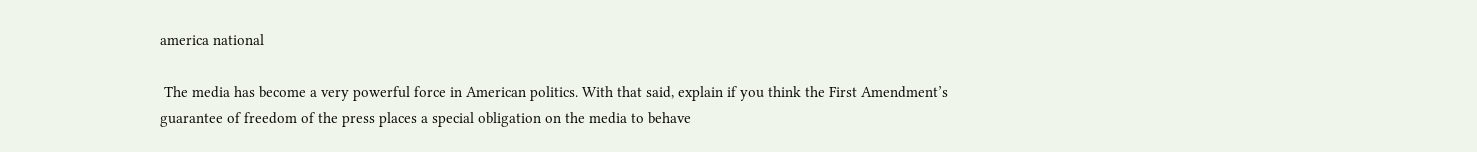america national

 The media has become a very powerful force in American politics. With that said, explain if you think the First Amendment’s guarantee of freedom of the press places a special obligation on the media to behave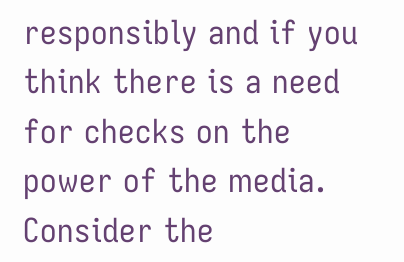responsibly and if you think there is a need for checks on the power of the media. Consider the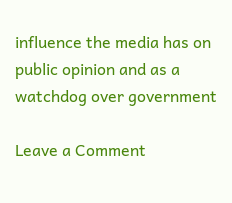influence the media has on public opinion and as a watchdog over government

Leave a Comment